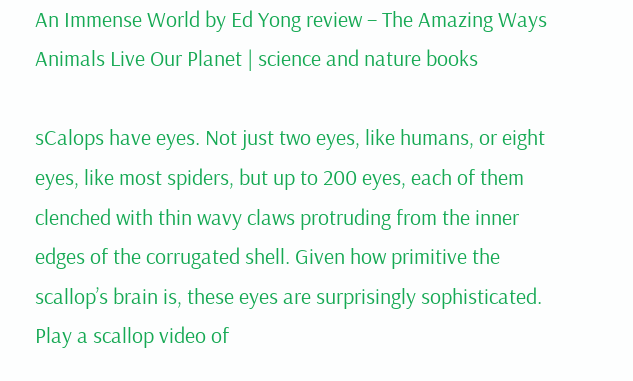An Immense World by Ed Yong review – The Amazing Ways Animals Live Our Planet | science and nature books

sCalops have eyes. Not just two eyes, like humans, or eight eyes, like most spiders, but up to 200 eyes, each of them clenched with thin wavy claws protruding from the inner edges of the corrugated shell. Given how primitive the scallop’s brain is, these eyes are surprisingly sophisticated. Play a scallop video of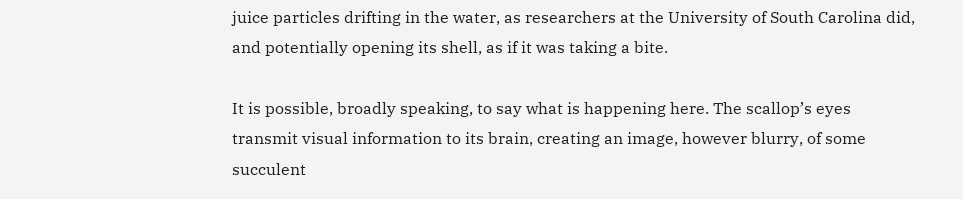juice particles drifting in the water, as researchers at the University of South Carolina did, and potentially opening its shell, as if it was taking a bite.

It is possible, broadly speaking, to say what is happening here. The scallop’s eyes transmit visual information to its brain, creating an image, however blurry, of some succulent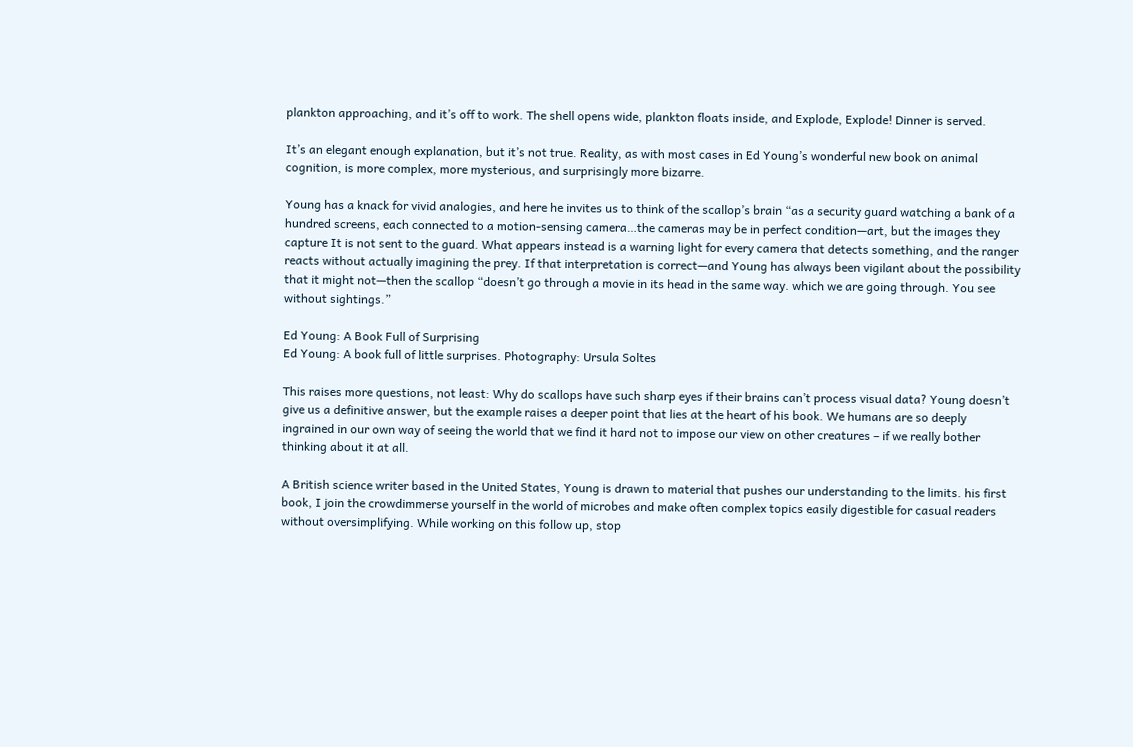plankton approaching, and it’s off to work. The shell opens wide, plankton floats inside, and Explode, Explode! Dinner is served.

It’s an elegant enough explanation, but it’s not true. Reality, as with most cases in Ed Young’s wonderful new book on animal cognition, is more complex, more mysterious, and surprisingly more bizarre.

Young has a knack for vivid analogies, and here he invites us to think of the scallop’s brain “as a security guard watching a bank of a hundred screens, each connected to a motion-sensing camera…the cameras may be in perfect condition—art, but the images they capture It is not sent to the guard. What appears instead is a warning light for every camera that detects something, and the ranger reacts without actually imagining the prey. If that interpretation is correct—and Young has always been vigilant about the possibility that it might not—then the scallop “doesn’t go through a movie in its head in the same way. which we are going through. You see without sightings.”

Ed Young: A Book Full of Surprising
Ed Young: A book full of little surprises. Photography: Ursula Soltes

This raises more questions, not least: Why do scallops have such sharp eyes if their brains can’t process visual data? Young doesn’t give us a definitive answer, but the example raises a deeper point that lies at the heart of his book. We humans are so deeply ingrained in our own way of seeing the world that we find it hard not to impose our view on other creatures – if we really bother thinking about it at all.

A British science writer based in the United States, Young is drawn to material that pushes our understanding to the limits. his first book, I join the crowdimmerse yourself in the world of microbes and make often complex topics easily digestible for casual readers without oversimplifying. While working on this follow up, stop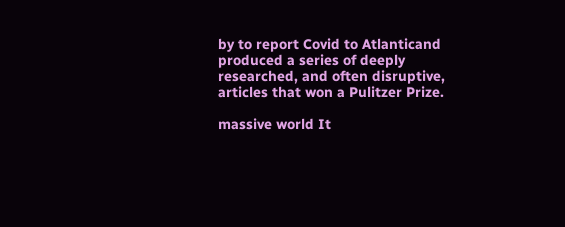by to report Covid to Atlanticand produced a series of deeply researched, and often disruptive, articles that won a Pulitzer Prize.

massive world It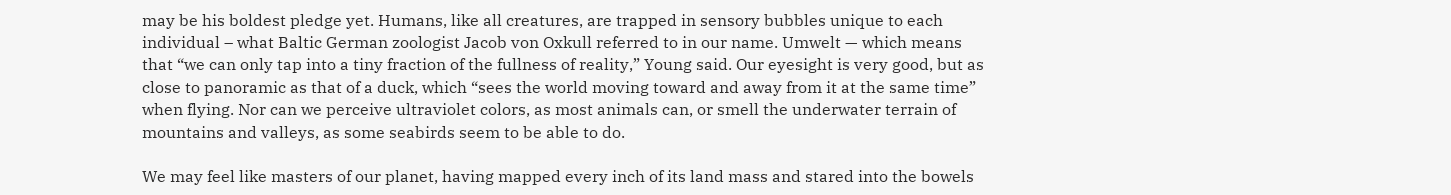may be his boldest pledge yet. Humans, like all creatures, are trapped in sensory bubbles unique to each individual – what Baltic German zoologist Jacob von Oxkull referred to in our name. Umwelt — which means that “we can only tap into a tiny fraction of the fullness of reality,” Young said. Our eyesight is very good, but as close to panoramic as that of a duck, which “sees the world moving toward and away from it at the same time” when flying. Nor can we perceive ultraviolet colors, as most animals can, or smell the underwater terrain of mountains and valleys, as some seabirds seem to be able to do.

We may feel like masters of our planet, having mapped every inch of its land mass and stared into the bowels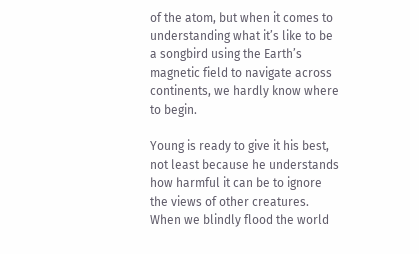of the atom, but when it comes to understanding what it’s like to be a songbird using the Earth’s magnetic field to navigate across continents, we hardly know where to begin.

Young is ready to give it his best, not least because he understands how harmful it can be to ignore the views of other creatures. When we blindly flood the world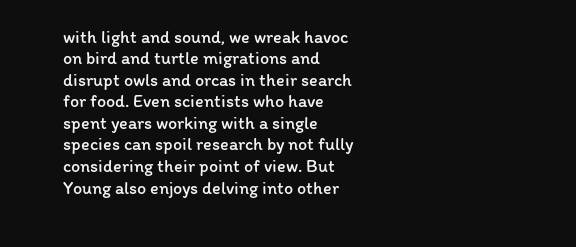with light and sound, we wreak havoc on bird and turtle migrations and disrupt owls and orcas in their search for food. Even scientists who have spent years working with a single species can spoil research by not fully considering their point of view. But Young also enjoys delving into other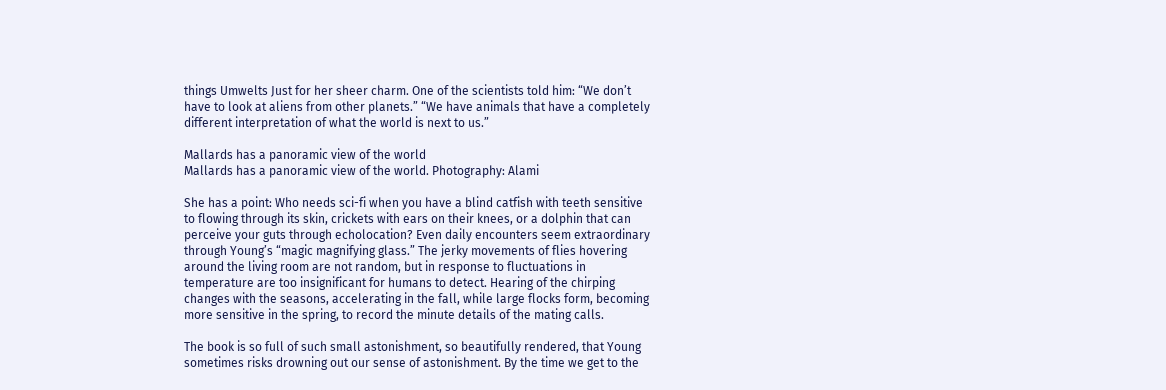things Umwelts Just for her sheer charm. One of the scientists told him: “We don’t have to look at aliens from other planets.” “We have animals that have a completely different interpretation of what the world is next to us.”

Mallards has a panoramic view of the world
Mallards has a panoramic view of the world. Photography: Alami

She has a point: Who needs sci-fi when you have a blind catfish with teeth sensitive to flowing through its skin, crickets with ears on their knees, or a dolphin that can perceive your guts through echolocation? Even daily encounters seem extraordinary through Young’s “magic magnifying glass.” The jerky movements of flies hovering around the living room are not random, but in response to fluctuations in temperature are too insignificant for humans to detect. Hearing of the chirping changes with the seasons, accelerating in the fall, while large flocks form, becoming more sensitive in the spring, to record the minute details of the mating calls.

The book is so full of such small astonishment, so beautifully rendered, that Young sometimes risks drowning out our sense of astonishment. By the time we get to the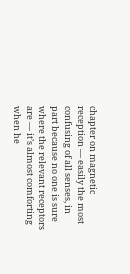chapter on magnetic reception — easily the most confusing of all senses, in part because no one is sure where the relevant receptors are — it’s almost comforting when he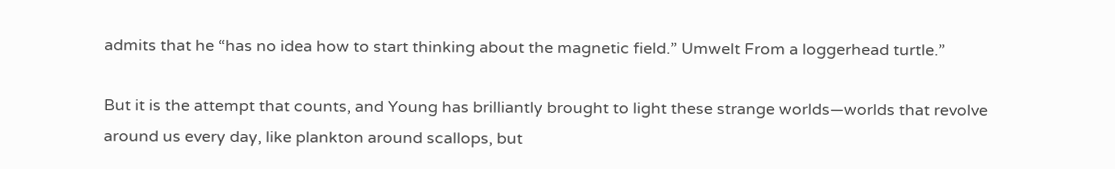admits that he “has no idea how to start thinking about the magnetic field.” Umwelt From a loggerhead turtle.”

But it is the attempt that counts, and Young has brilliantly brought to light these strange worlds—worlds that revolve around us every day, like plankton around scallops, but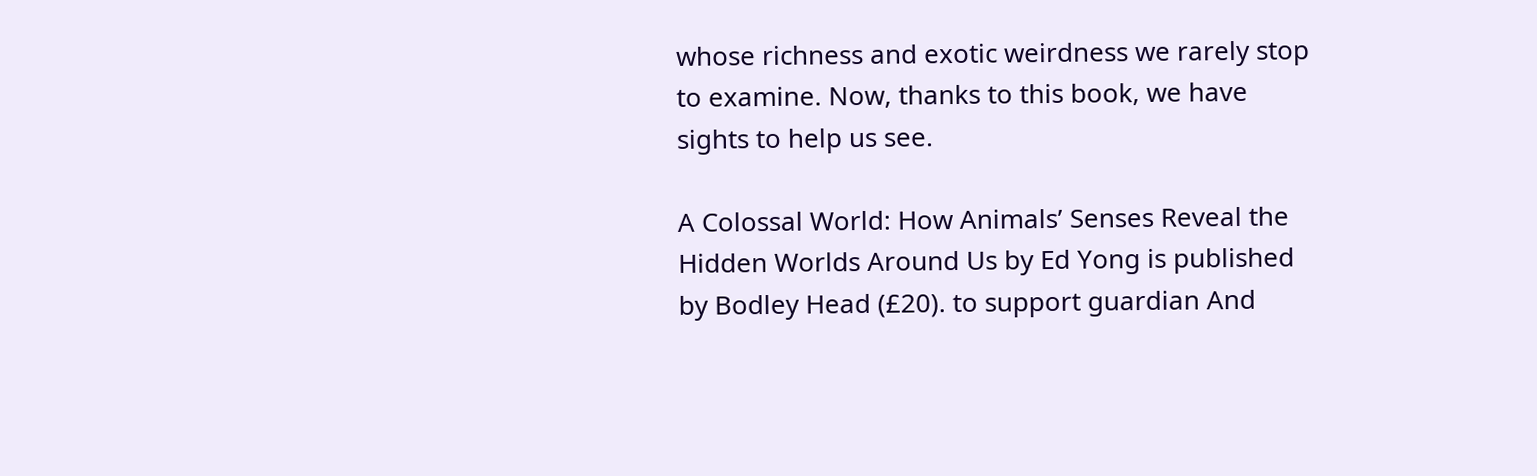whose richness and exotic weirdness we rarely stop to examine. Now, thanks to this book, we have sights to help us see.

A Colossal World: How Animals’ Senses Reveal the Hidden Worlds Around Us by Ed Yong is published by Bodley Head (£20). to support guardian And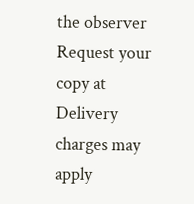the observer Request your copy at Delivery charges may apply